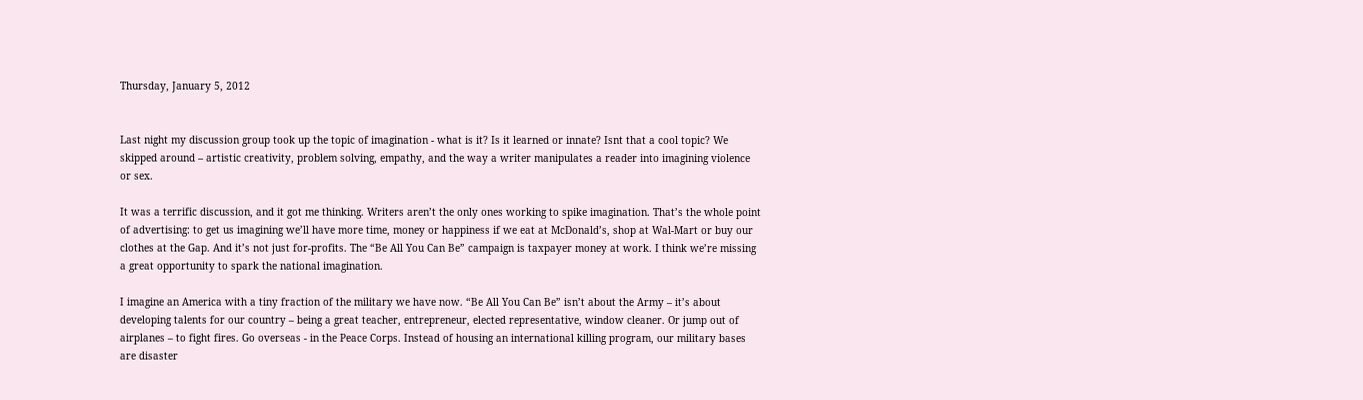Thursday, January 5, 2012


Last night my discussion group took up the topic of imagination - what is it? Is it learned or innate? Isnt that a cool topic? We skipped around – artistic creativity, problem solving, empathy, and the way a writer manipulates a reader into imagining violence or sex.

It was a terrific discussion, and it got me thinking. Writers aren’t the only ones working to spike imagination. That’s the whole point of advertising: to get us imagining we’ll have more time, money or happiness if we eat at McDonald’s, shop at Wal-Mart or buy our clothes at the Gap. And it’s not just for-profits. The “Be All You Can Be” campaign is taxpayer money at work. I think we’re missing a great opportunity to spark the national imagination.

I imagine an America with a tiny fraction of the military we have now. “Be All You Can Be” isn’t about the Army – it’s about developing talents for our country – being a great teacher, entrepreneur, elected representative, window cleaner. Or jump out of airplanes – to fight fires. Go overseas - in the Peace Corps. Instead of housing an international killing program, our military bases are disaster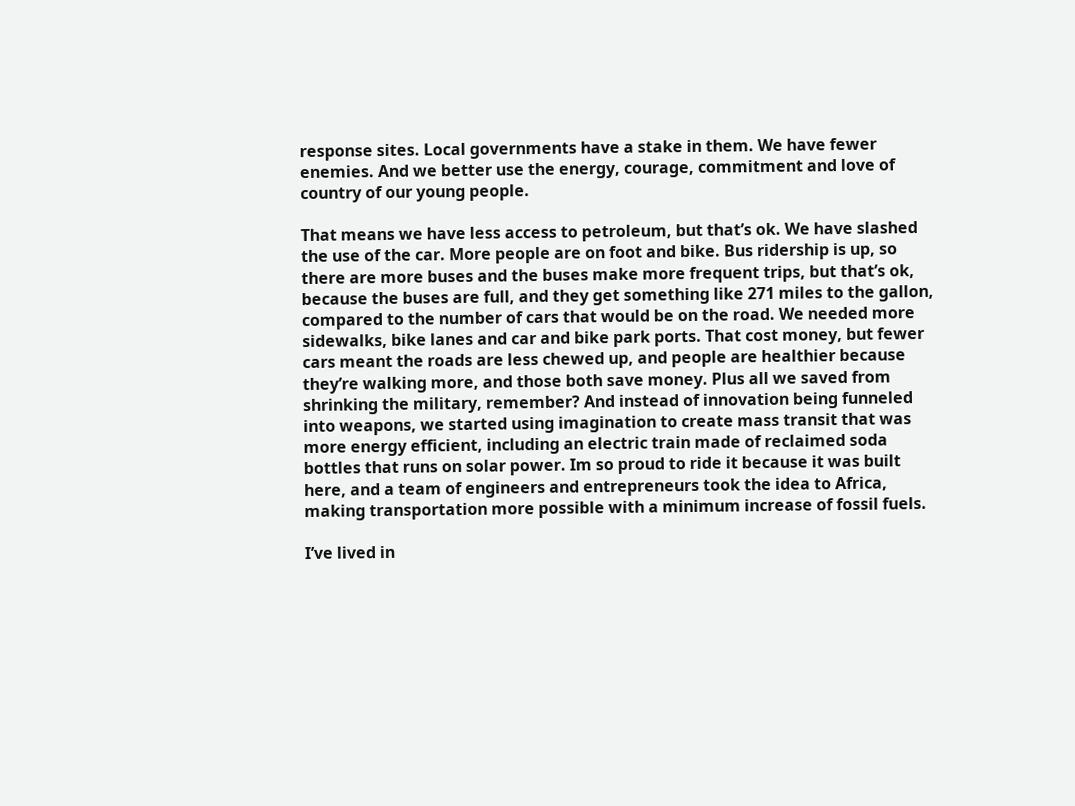response sites. Local governments have a stake in them. We have fewer enemies. And we better use the energy, courage, commitment and love of country of our young people.

That means we have less access to petroleum, but that’s ok. We have slashed the use of the car. More people are on foot and bike. Bus ridership is up, so there are more buses and the buses make more frequent trips, but that’s ok, because the buses are full, and they get something like 271 miles to the gallon, compared to the number of cars that would be on the road. We needed more sidewalks, bike lanes and car and bike park ports. That cost money, but fewer cars meant the roads are less chewed up, and people are healthier because they’re walking more, and those both save money. Plus all we saved from shrinking the military, remember? And instead of innovation being funneled into weapons, we started using imagination to create mass transit that was more energy efficient, including an electric train made of reclaimed soda bottles that runs on solar power. Im so proud to ride it because it was built here, and a team of engineers and entrepreneurs took the idea to Africa, making transportation more possible with a minimum increase of fossil fuels.

I’ve lived in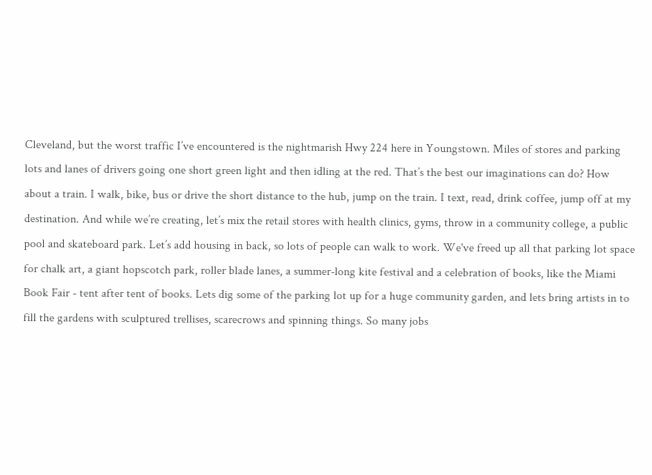Cleveland, but the worst traffic I’ve encountered is the nightmarish Hwy 224 here in Youngstown. Miles of stores and parking lots and lanes of drivers going one short green light and then idling at the red. That’s the best our imaginations can do? How about a train. I walk, bike, bus or drive the short distance to the hub, jump on the train. I text, read, drink coffee, jump off at my destination. And while we’re creating, let’s mix the retail stores with health clinics, gyms, throw in a community college, a public pool and skateboard park. Let’s add housing in back, so lots of people can walk to work. We've freed up all that parking lot space for chalk art, a giant hopscotch park, roller blade lanes, a summer-long kite festival and a celebration of books, like the Miami Book Fair - tent after tent of books. Lets dig some of the parking lot up for a huge community garden, and lets bring artists in to fill the gardens with sculptured trellises, scarecrows and spinning things. So many jobs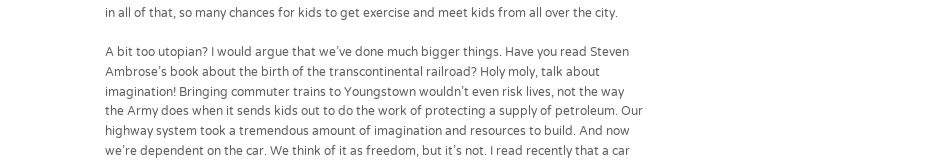in all of that, so many chances for kids to get exercise and meet kids from all over the city.

A bit too utopian? I would argue that we’ve done much bigger things. Have you read Steven Ambrose’s book about the birth of the transcontinental railroad? Holy moly, talk about imagination! Bringing commuter trains to Youngstown wouldn’t even risk lives, not the way the Army does when it sends kids out to do the work of protecting a supply of petroleum. Our highway system took a tremendous amount of imagination and resources to build. And now we’re dependent on the car. We think of it as freedom, but it’s not. I read recently that a car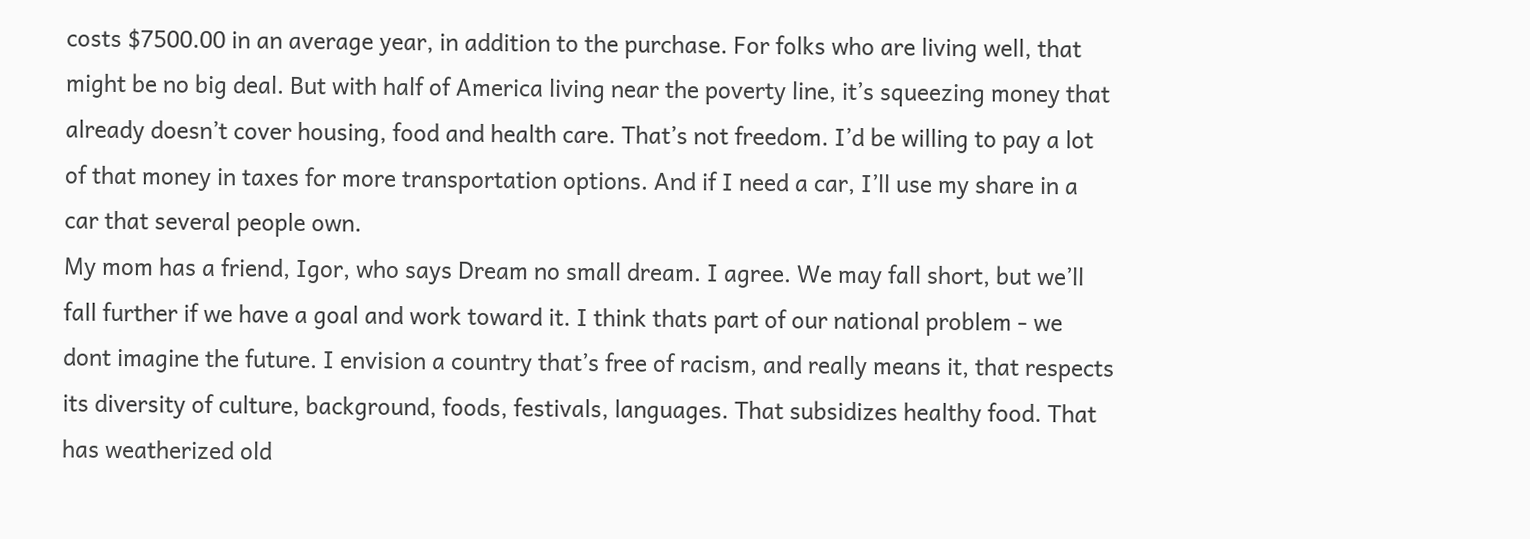costs $7500.00 in an average year, in addition to the purchase. For folks who are living well, that might be no big deal. But with half of America living near the poverty line, it’s squeezing money that already doesn’t cover housing, food and health care. That’s not freedom. I’d be willing to pay a lot of that money in taxes for more transportation options. And if I need a car, I’ll use my share in a car that several people own.
My mom has a friend, Igor, who says Dream no small dream. I agree. We may fall short, but we’ll fall further if we have a goal and work toward it. I think thats part of our national problem - we dont imagine the future. I envision a country that’s free of racism, and really means it, that respects its diversity of culture, background, foods, festivals, languages. That subsidizes healthy food. That has weatherized old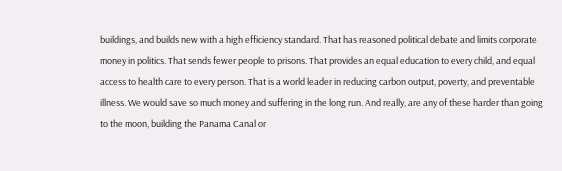buildings, and builds new with a high efficiency standard. That has reasoned political debate and limits corporate money in politics. That sends fewer people to prisons. That provides an equal education to every child, and equal access to health care to every person. That is a world leader in reducing carbon output, poverty, and preventable illness. We would save so much money and suffering in the long run. And really, are any of these harder than going to the moon, building the Panama Canal or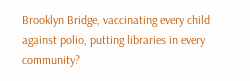Brooklyn Bridge, vaccinating every child against polio, putting libraries in every community?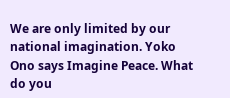We are only limited by our national imagination. Yoko Ono says Imagine Peace. What do you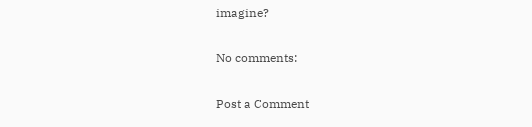imagine?

No comments:

Post a Comment